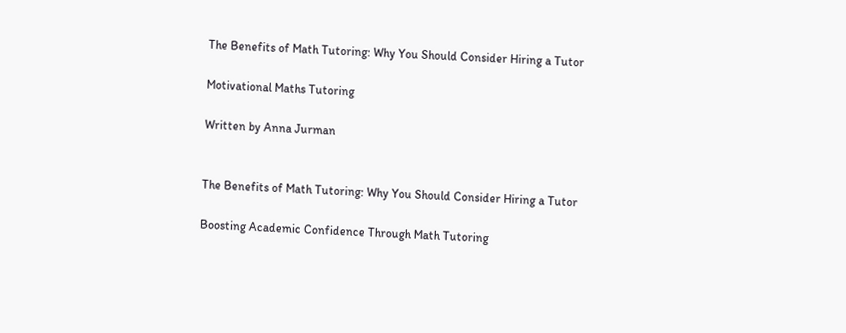The Benefits of Math Tutoring: Why You Should Consider Hiring a Tutor

Motivational Maths Tutoring

Written by Anna Jurman


The Benefits of Math Tutoring: Why You Should Consider Hiring a Tutor

Boosting Academic Confidence Through Math Tutoring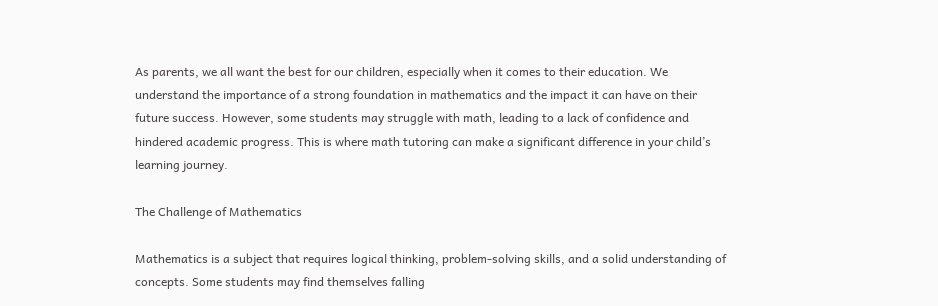As parents, we all want the best for our children, especially when it comes to their education. We understand the importance of a strong foundation in mathematics and the impact it can have on their future success. However, some students may struggle with math, leading to a lack of confidence and hindered academic progress. This is where math tutoring can make a significant difference in your child’s learning journey.

The Challenge of Mathematics

Mathematics is a subject that requires logical thinking, problem-solving skills, and a solid understanding of concepts. Some students may find themselves falling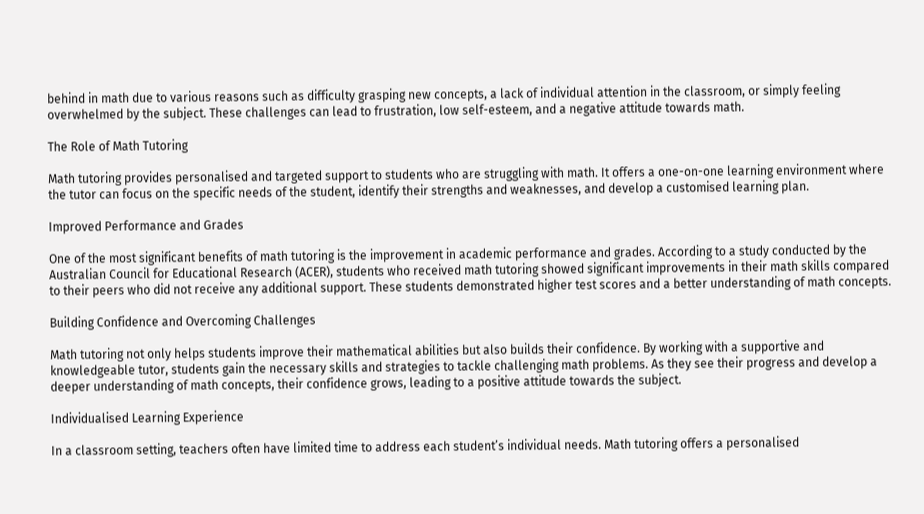behind in math due to various reasons such as difficulty grasping new concepts, a lack of individual attention in the classroom, or simply feeling overwhelmed by the subject. These challenges can lead to frustration, low self-esteem, and a negative attitude towards math.

The Role of Math Tutoring

Math tutoring provides personalised and targeted support to students who are struggling with math. It offers a one-on-one learning environment where the tutor can focus on the specific needs of the student, identify their strengths and weaknesses, and develop a customised learning plan.

Improved Performance and Grades

One of the most significant benefits of math tutoring is the improvement in academic performance and grades. According to a study conducted by the Australian Council for Educational Research (ACER), students who received math tutoring showed significant improvements in their math skills compared to their peers who did not receive any additional support. These students demonstrated higher test scores and a better understanding of math concepts.

Building Confidence and Overcoming Challenges

Math tutoring not only helps students improve their mathematical abilities but also builds their confidence. By working with a supportive and knowledgeable tutor, students gain the necessary skills and strategies to tackle challenging math problems. As they see their progress and develop a deeper understanding of math concepts, their confidence grows, leading to a positive attitude towards the subject.

Individualised Learning Experience

In a classroom setting, teachers often have limited time to address each student’s individual needs. Math tutoring offers a personalised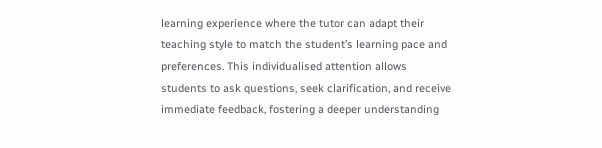learning experience where the tutor can adapt their teaching style to match the student’s learning pace and preferences. This individualised attention allows students to ask questions, seek clarification, and receive immediate feedback, fostering a deeper understanding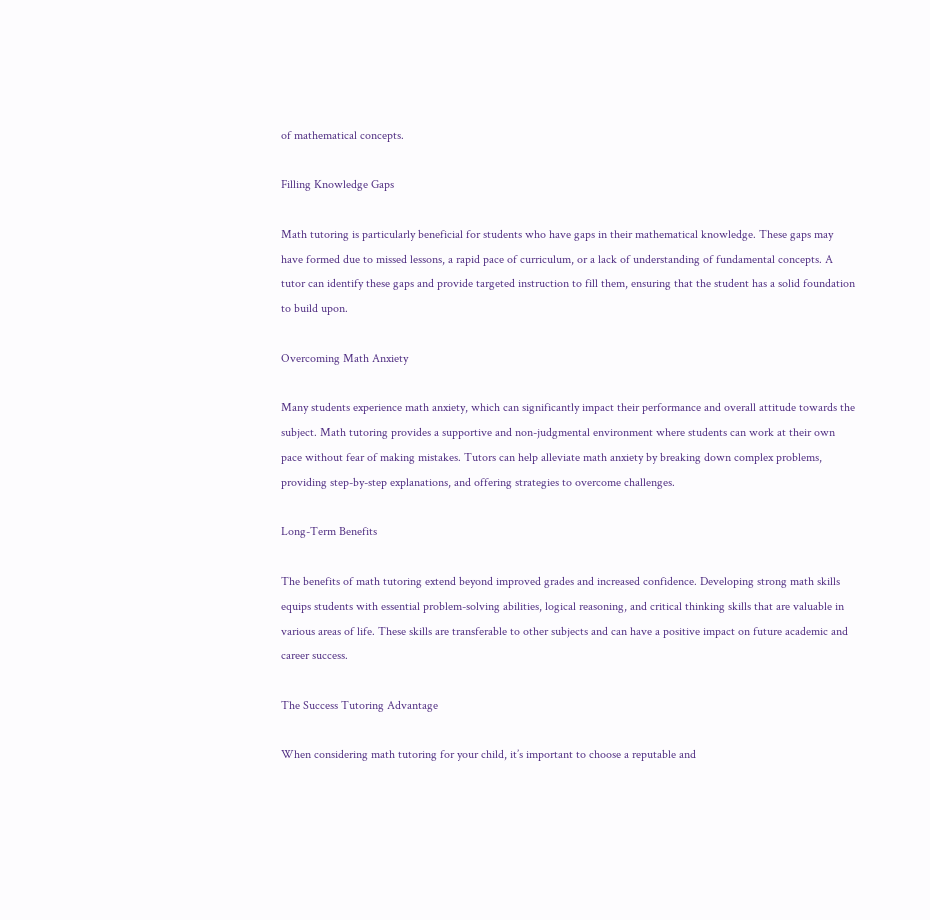of mathematical concepts.

Filling Knowledge Gaps

Math tutoring is particularly beneficial for students who have gaps in their mathematical knowledge. These gaps may have formed due to missed lessons, a rapid pace of curriculum, or a lack of understanding of fundamental concepts. A tutor can identify these gaps and provide targeted instruction to fill them, ensuring that the student has a solid foundation to build upon.

Overcoming Math Anxiety

Many students experience math anxiety, which can significantly impact their performance and overall attitude towards the subject. Math tutoring provides a supportive and non-judgmental environment where students can work at their own pace without fear of making mistakes. Tutors can help alleviate math anxiety by breaking down complex problems, providing step-by-step explanations, and offering strategies to overcome challenges.

Long-Term Benefits

The benefits of math tutoring extend beyond improved grades and increased confidence. Developing strong math skills equips students with essential problem-solving abilities, logical reasoning, and critical thinking skills that are valuable in various areas of life. These skills are transferable to other subjects and can have a positive impact on future academic and career success.

The Success Tutoring Advantage

When considering math tutoring for your child, it’s important to choose a reputable and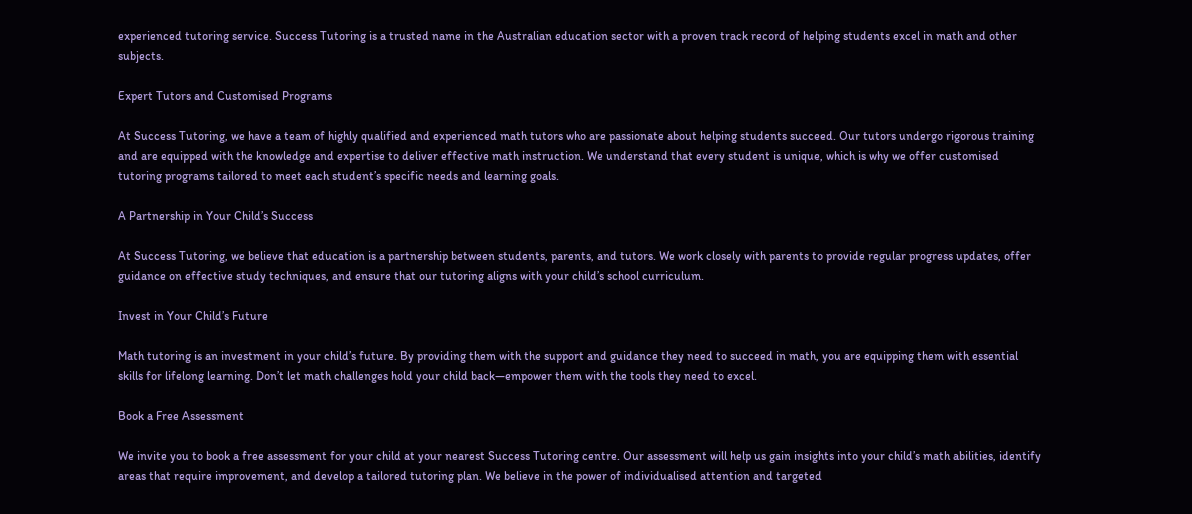experienced tutoring service. Success Tutoring is a trusted name in the Australian education sector with a proven track record of helping students excel in math and other subjects.

Expert Tutors and Customised Programs

At Success Tutoring, we have a team of highly qualified and experienced math tutors who are passionate about helping students succeed. Our tutors undergo rigorous training and are equipped with the knowledge and expertise to deliver effective math instruction. We understand that every student is unique, which is why we offer customised tutoring programs tailored to meet each student’s specific needs and learning goals.

A Partnership in Your Child’s Success

At Success Tutoring, we believe that education is a partnership between students, parents, and tutors. We work closely with parents to provide regular progress updates, offer guidance on effective study techniques, and ensure that our tutoring aligns with your child’s school curriculum.

Invest in Your Child’s Future

Math tutoring is an investment in your child’s future. By providing them with the support and guidance they need to succeed in math, you are equipping them with essential skills for lifelong learning. Don’t let math challenges hold your child back—empower them with the tools they need to excel.

Book a Free Assessment

We invite you to book a free assessment for your child at your nearest Success Tutoring centre. Our assessment will help us gain insights into your child’s math abilities, identify areas that require improvement, and develop a tailored tutoring plan. We believe in the power of individualised attention and targeted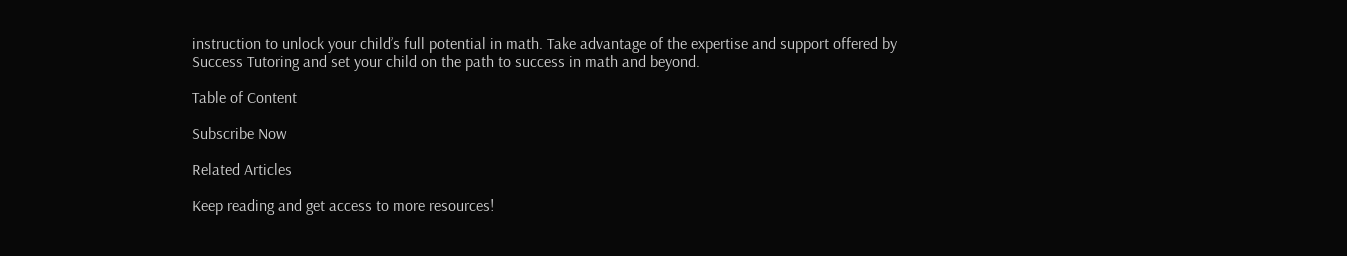instruction to unlock your child’s full potential in math. Take advantage of the expertise and support offered by Success Tutoring and set your child on the path to success in math and beyond.

Table of Content

Subscribe Now

Related Articles

Keep reading and get access to more resources!